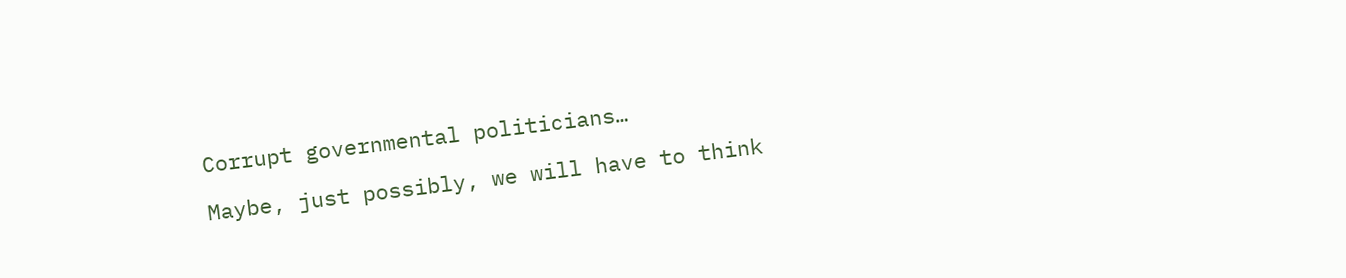Corrupt governmental politicians…

Maybe, just possibly, we will have to think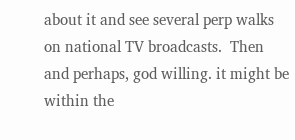about it and see several perp walks on national TV broadcasts.  Then and perhaps, god willing. it might be within the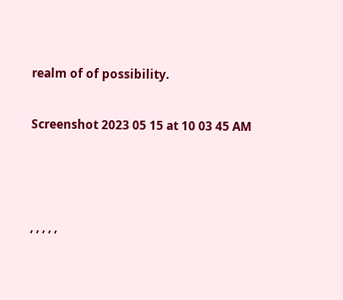realm of of possibility.

Screenshot 2023 05 15 at 10 03 45 AM



, , , , ,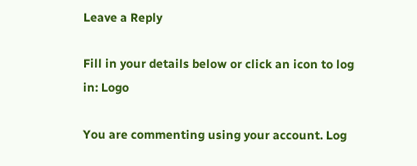Leave a Reply

Fill in your details below or click an icon to log in: Logo

You are commenting using your account. Log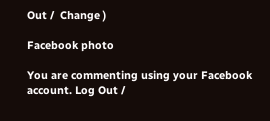Out /  Change )

Facebook photo

You are commenting using your Facebook account. Log Out /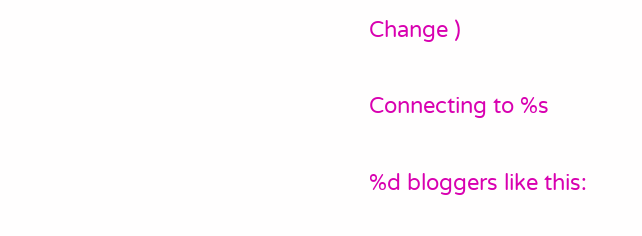Change )

Connecting to %s

%d bloggers like this: